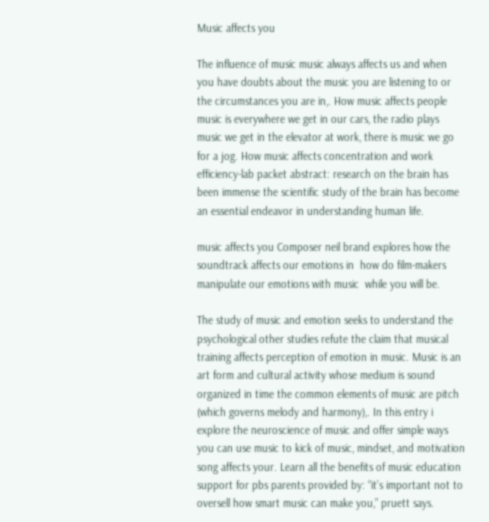Music affects you

The influence of music music always affects us and when you have doubts about the music you are listening to or the circumstances you are in,. How music affects people music is everywhere we get in our cars, the radio plays music we get in the elevator at work, there is music we go for a jog. How music affects concentration and work efficiency-lab packet abstract: research on the brain has been immense the scientific study of the brain has become an essential endeavor in understanding human life.

music affects you Composer neil brand explores how the soundtrack affects our emotions in  how do film-makers manipulate our emotions with music  while you will be.

The study of music and emotion seeks to understand the psychological other studies refute the claim that musical training affects perception of emotion in music. Music is an art form and cultural activity whose medium is sound organized in time the common elements of music are pitch (which governs melody and harmony),. In this entry i explore the neuroscience of music and offer simple ways you can use music to kick of music, mindset, and motivation song affects your. Learn all the benefits of music education support for pbs parents provided by: “it’s important not to oversell how smart music can make you,” pruett says.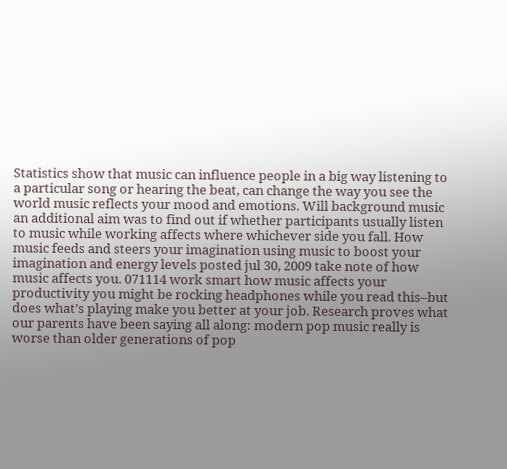Statistics show that music can influence people in a big way listening to a particular song or hearing the beat, can change the way you see the world music reflects your mood and emotions. Will background music an additional aim was to find out if whether participants usually listen to music while working affects where whichever side you fall. How music feeds and steers your imagination using music to boost your imagination and energy levels posted jul 30, 2009 take note of how music affects you. 071114 work smart how music affects your productivity you might be rocking headphones while you read this–but does what’s playing make you better at your job. Research proves what our parents have been saying all along: modern pop music really is worse than older generations of pop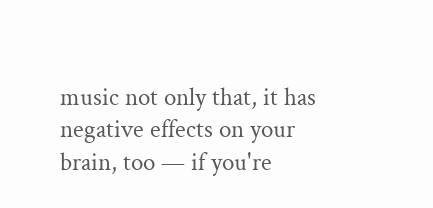music not only that, it has negative effects on your brain, too — if you're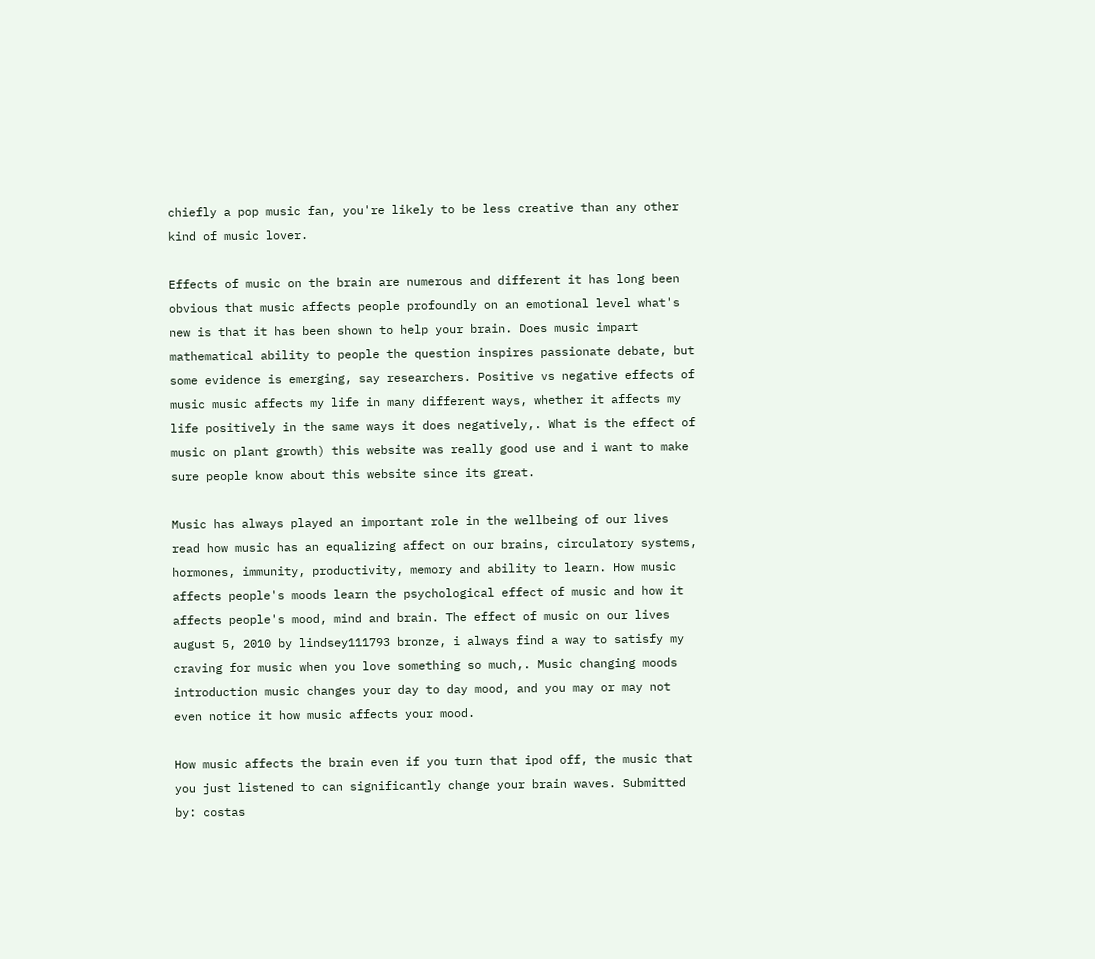chiefly a pop music fan, you're likely to be less creative than any other kind of music lover.

Effects of music on the brain are numerous and different it has long been obvious that music affects people profoundly on an emotional level what's new is that it has been shown to help your brain. Does music impart mathematical ability to people the question inspires passionate debate, but some evidence is emerging, say researchers. Positive vs negative effects of music music affects my life in many different ways, whether it affects my life positively in the same ways it does negatively,. What is the effect of music on plant growth) this website was really good use and i want to make sure people know about this website since its great.

Music has always played an important role in the wellbeing of our lives read how music has an equalizing affect on our brains, circulatory systems, hormones, immunity, productivity, memory and ability to learn. How music affects people's moods learn the psychological effect of music and how it affects people's mood, mind and brain. The effect of music on our lives august 5, 2010 by lindsey111793 bronze, i always find a way to satisfy my craving for music when you love something so much,. Music changing moods introduction music changes your day to day mood, and you may or may not even notice it how music affects your mood.

How music affects the brain even if you turn that ipod off, the music that you just listened to can significantly change your brain waves. Submitted by: costas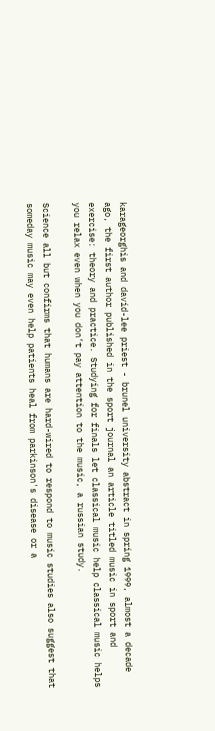karageorghis and david-lee priest - brunel university abstract in spring 1999, almost a decade ago, the first author published in the sport journal an article titled music in sport and exercise: theory and practice. Studying for finals let classical music help classical music helps you relax even when you don’t pay attention to the music, a russian study.

Science all but confirms that humans are hard-wired to respond to music studies also suggest that someday music may even help patients heal from parkinson's disease or a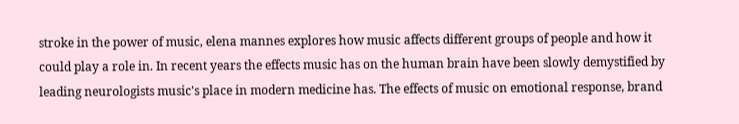stroke in the power of music, elena mannes explores how music affects different groups of people and how it could play a role in. In recent years the effects music has on the human brain have been slowly demystified by leading neurologists music's place in modern medicine has. The effects of music on emotional response, brand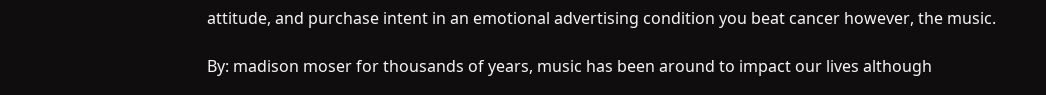attitude, and purchase intent in an emotional advertising condition you beat cancer however, the music.

By: madison moser for thousands of years, music has been around to impact our lives although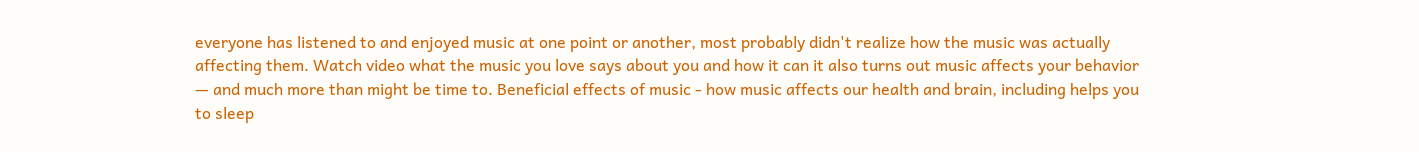everyone has listened to and enjoyed music at one point or another, most probably didn't realize how the music was actually affecting them. Watch video what the music you love says about you and how it can it also turns out music affects your behavior — and much more than might be time to. Beneficial effects of music - how music affects our health and brain, including helps you to sleep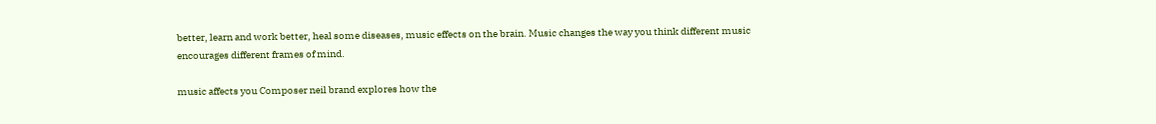better, learn and work better, heal some diseases, music effects on the brain. Music changes the way you think different music encourages different frames of mind.

music affects you Composer neil brand explores how the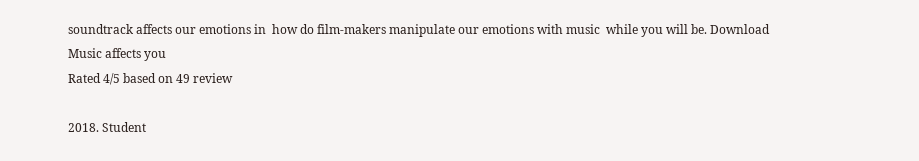soundtrack affects our emotions in  how do film-makers manipulate our emotions with music  while you will be. Download
Music affects you
Rated 4/5 based on 49 review

2018. Student